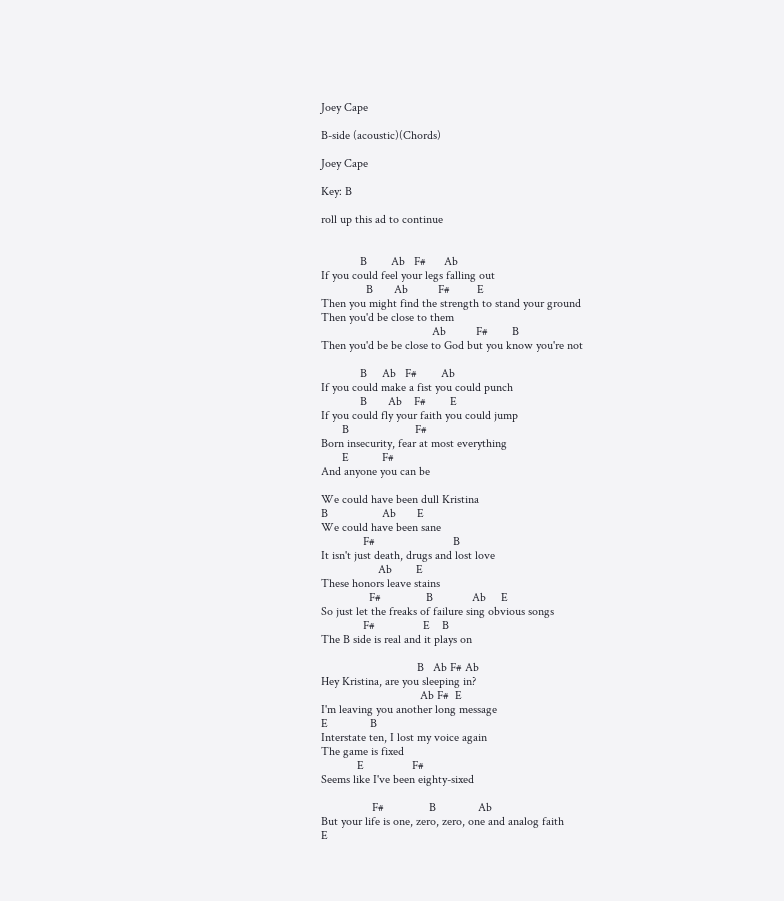Joey Cape

B-side (acoustic)(Chords)

Joey Cape

Key: B

roll up this ad to continue


             B        Ab   F#      Ab
If you could feel your legs falling out
               B       Ab          F#         E
Then you might find the strength to stand your ground
Then you'd be close to them
                                     Ab          F#        B
Then you'd be be close to God but you know you're not

             B     Ab   F#        Ab
If you could make a fist you could punch
             B       Ab    F#        E
If you could fly your faith you could jump
       B                      F#
Born insecurity, fear at most everything
       E           F#
And anyone you can be

We could have been dull Kristina
B                  Ab       E
We could have been sane
              F#                          B
It isn't just death, drugs and lost love
                   Ab        E
These honors leave stains
                F#               B             Ab     E
So just let the freaks of failure sing obvious songs
              F#                E    B
The B side is real and it plays on

                                B   Ab F# Ab
Hey Kristina, are you sleeping in?
                                 Ab F#  E
I'm leaving you another long message
E              B
Interstate ten, I lost my voice again
The game is fixed
            E                F#
Seems like I've been eighty-sixed

                 F#               B              Ab
But your life is one, zero, zero, one and analog faith
E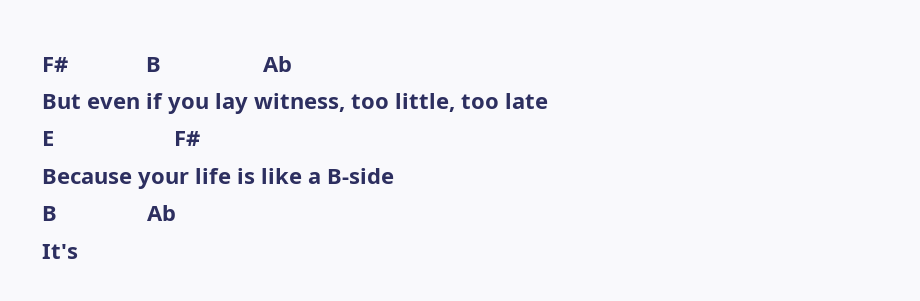F#             B                 Ab
But even if you lay witness, too little, too late
E                    F#
Because your life is like a B-side
B               Ab
It's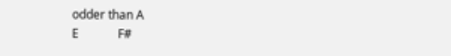odder than A
E             F#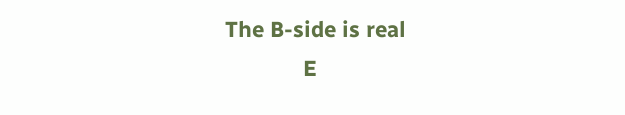The B-side is real
             E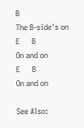B
The B-side's on
E      B
On and on
E      B
On and on

See Also: